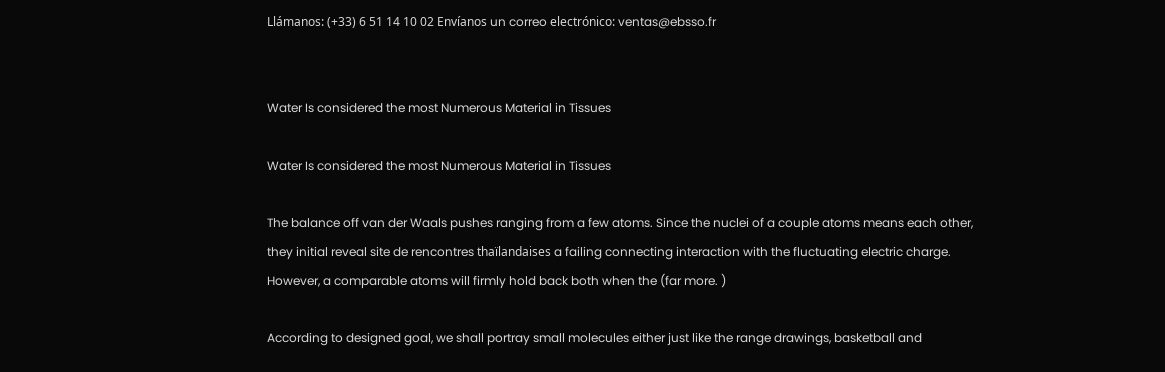Llámanos: (+33) 6 51 14 10 02 Envíanos un correo electrónico: ventas@ebsso.fr


Water Is considered the most Numerous Material in Tissues

Water Is considered the most Numerous Material in Tissues

The balance off van der Waals pushes ranging from a few atoms. Since the nuclei of a couple atoms means each other, they initial reveal site de rencontres thaïlandaises a failing connecting interaction with the fluctuating electric charge. However, a comparable atoms will firmly hold back both when the (far more. )

According to designed goal, we shall portray small molecules either just like the range drawings, basketball and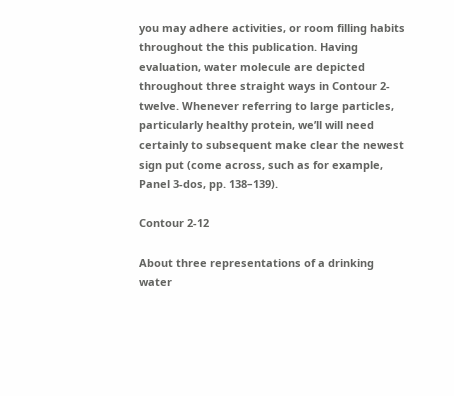you may adhere activities, or room filling habits throughout the this publication. Having evaluation, water molecule are depicted throughout three straight ways in Contour 2-twelve. Whenever referring to large particles, particularly healthy protein, we’ll will need certainly to subsequent make clear the newest sign put (come across, such as for example, Panel 3-dos, pp. 138–139).

Contour 2-12

About three representations of a drinking water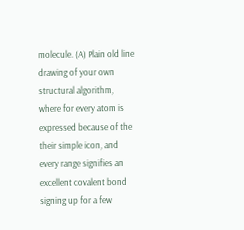molecule. (A) Plain old line drawing of your own structural algorithm, where for every atom is expressed because of the their simple icon, and every range signifies an excellent covalent bond signing up for a few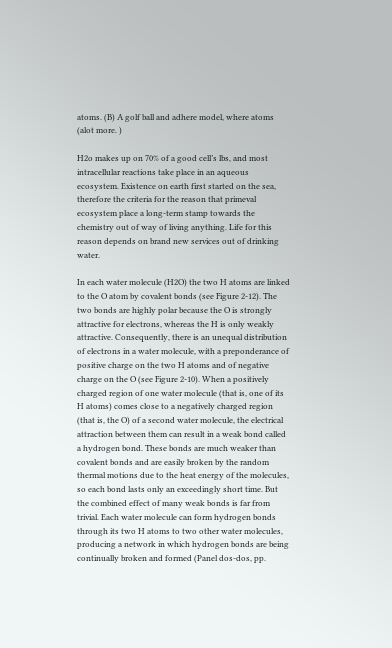atoms. (B) A golf ball and adhere model, where atoms (alot more. )

H2o makes up on 70% of a good cell’s lbs, and most intracellular reactions take place in an aqueous ecosystem. Existence on earth first started on the sea, therefore the criteria for the reason that primeval ecosystem place a long-term stamp towards the chemistry out of way of living anything. Life for this reason depends on brand new services out of drinking water.

In each water molecule (H2O) the two H atoms are linked to the O atom by covalent bonds (see Figure 2-12). The two bonds are highly polar because the O is strongly attractive for electrons, whereas the H is only weakly attractive. Consequently, there is an unequal distribution of electrons in a water molecule, with a preponderance of positive charge on the two H atoms and of negative charge on the O (see Figure 2-10). When a positively charged region of one water molecule (that is, one of its H atoms) comes close to a negatively charged region (that is, the O) of a second water molecule, the electrical attraction between them can result in a weak bond called a hydrogen bond. These bonds are much weaker than covalent bonds and are easily broken by the random thermal motions due to the heat energy of the molecules, so each bond lasts only an exceedingly short time. But the combined effect of many weak bonds is far from trivial. Each water molecule can form hydrogen bonds through its two H atoms to two other water molecules, producing a network in which hydrogen bonds are being continually broken and formed (Panel dos-dos, pp.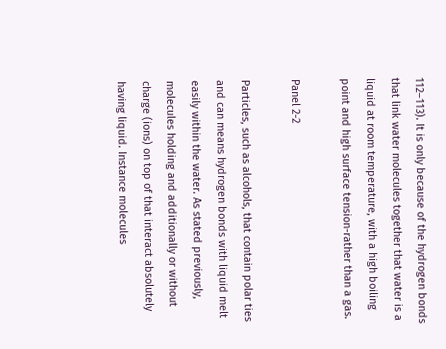112–113). It is only because of the hydrogen bonds that link water molecules together that water is a liquid at room temperature, with a high boiling point and high surface tension-rather than a gas.

Panel 2-2

Particles, such as alcohols, that contain polar ties and can means hydrogen bonds with liquid melt easily within the water. As stated previously, molecules holding and additionally or without charge (ions) on top of that interact absolutely having liquid. Instance molecules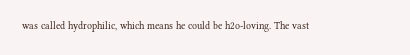was called hydrophilic, which means he could be h2o-loving. The vast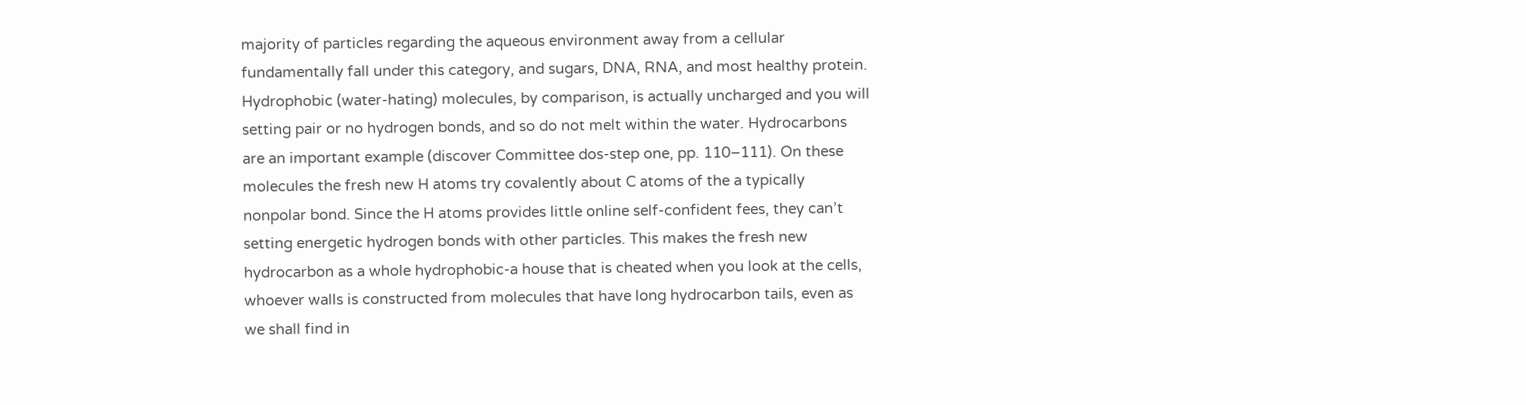majority of particles regarding the aqueous environment away from a cellular fundamentally fall under this category, and sugars, DNA, RNA, and most healthy protein. Hydrophobic (water-hating) molecules, by comparison, is actually uncharged and you will setting pair or no hydrogen bonds, and so do not melt within the water. Hydrocarbons are an important example (discover Committee dos-step one, pp. 110–111). On these molecules the fresh new H atoms try covalently about C atoms of the a typically nonpolar bond. Since the H atoms provides little online self-confident fees, they can’t setting energetic hydrogen bonds with other particles. This makes the fresh new hydrocarbon as a whole hydrophobic-a house that is cheated when you look at the cells, whoever walls is constructed from molecules that have long hydrocarbon tails, even as we shall find in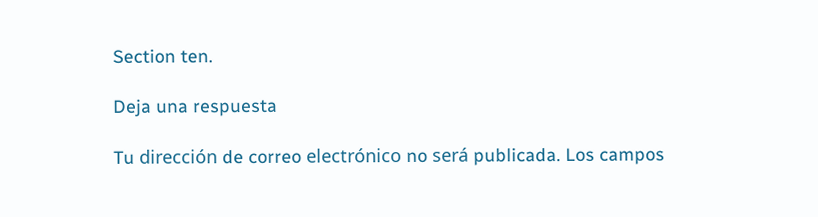Section ten.

Deja una respuesta

Tu dirección de correo electrónico no será publicada. Los campos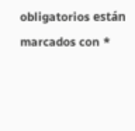obligatorios están marcados con *